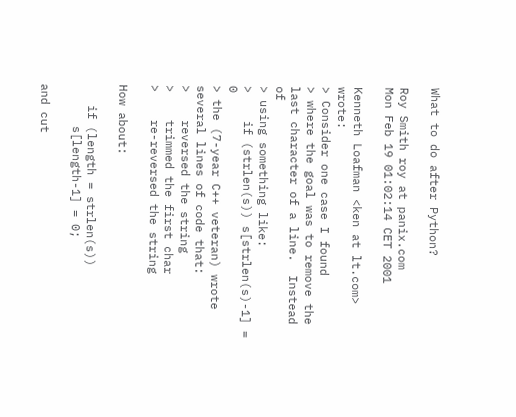What to do after Python?

Roy Smith roy at panix.com
Mon Feb 19 01:02:14 CET 2001

Kenneth Loafman <ken at lt.com> wrote:
> Consider one case I found
> where the goal was to remove the last character of a line.  Instead of
> using something like:
>    if (strlen(s)) s[strlen(s)-1] = 0
> the (7-year C++ veteran) wrote several lines of code that:
>    reversed the string
>    trimmed the first char
>    re-reversed the string

How about:

   if (length = strlen(s))
      s[length-1] = 0;

and cut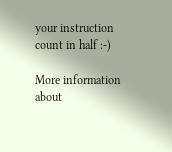your instruction count in half :-)

More information about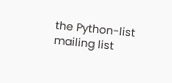the Python-list mailing list